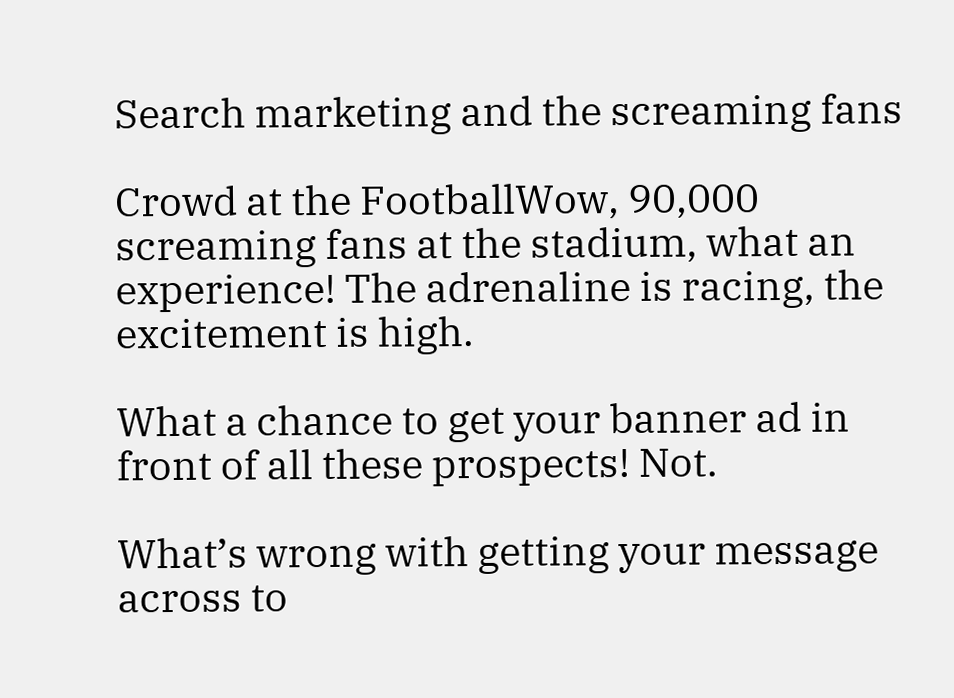Search marketing and the screaming fans

Crowd at the FootballWow, 90,000 screaming fans at the stadium, what an experience! The adrenaline is racing, the excitement is high.

What a chance to get your banner ad in front of all these prospects! Not.

What’s wrong with getting your message across to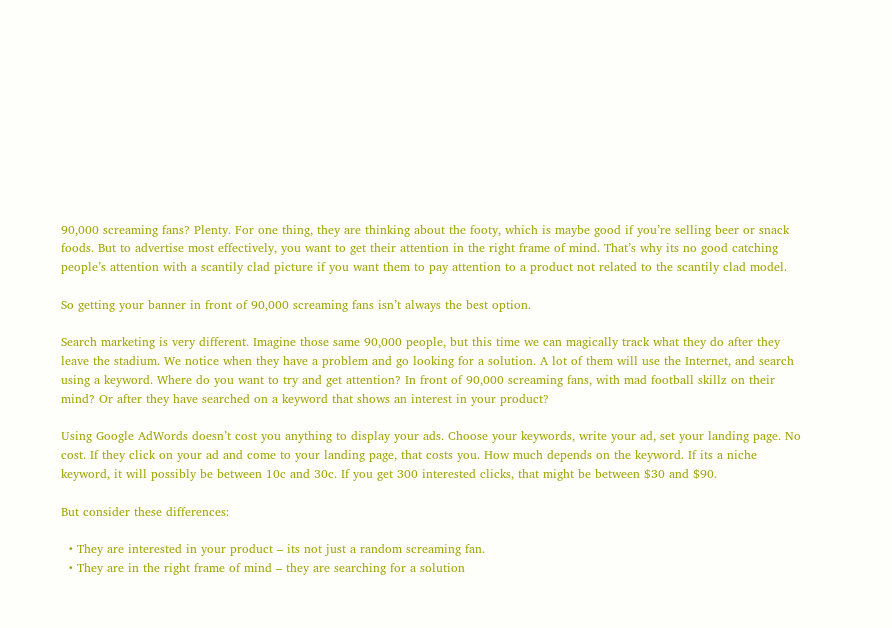90,000 screaming fans? Plenty. For one thing, they are thinking about the footy, which is maybe good if you’re selling beer or snack foods. But to advertise most effectively, you want to get their attention in the right frame of mind. That’s why its no good catching people’s attention with a scantily clad picture if you want them to pay attention to a product not related to the scantily clad model.

So getting your banner in front of 90,000 screaming fans isn’t always the best option.

Search marketing is very different. Imagine those same 90,000 people, but this time we can magically track what they do after they leave the stadium. We notice when they have a problem and go looking for a solution. A lot of them will use the Internet, and search using a keyword. Where do you want to try and get attention? In front of 90,000 screaming fans, with mad football skillz on their mind? Or after they have searched on a keyword that shows an interest in your product?

Using Google AdWords doesn’t cost you anything to display your ads. Choose your keywords, write your ad, set your landing page. No cost. If they click on your ad and come to your landing page, that costs you. How much depends on the keyword. If its a niche keyword, it will possibly be between 10c and 30c. If you get 300 interested clicks, that might be between $30 and $90.

But consider these differences:

  • They are interested in your product – its not just a random screaming fan.
  • They are in the right frame of mind – they are searching for a solution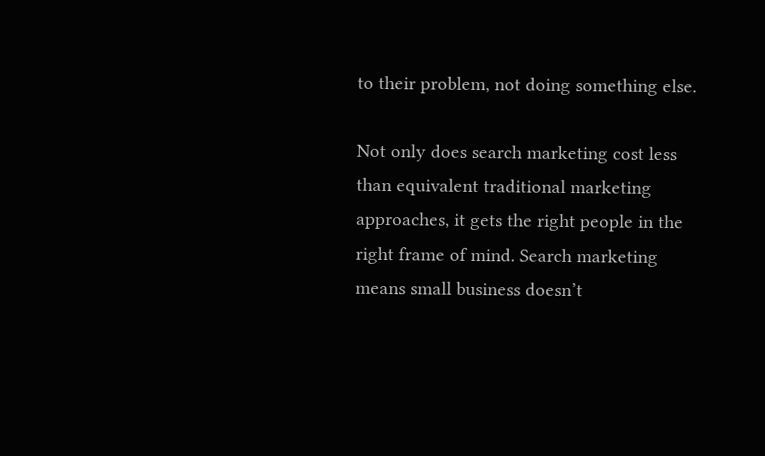to their problem, not doing something else.

Not only does search marketing cost less than equivalent traditional marketing approaches, it gets the right people in the right frame of mind. Search marketing means small business doesn’t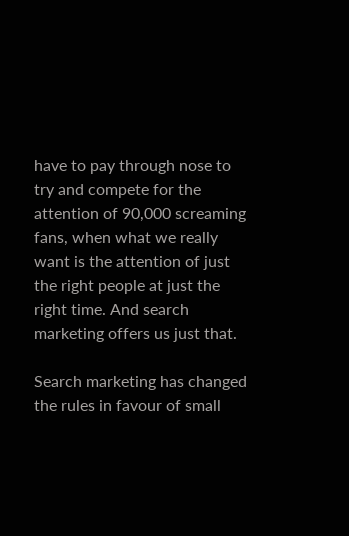have to pay through nose to try and compete for the attention of 90,000 screaming fans, when what we really want is the attention of just the right people at just the right time. And search marketing offers us just that.

Search marketing has changed the rules in favour of small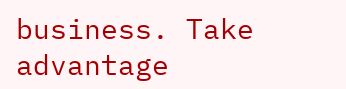business. Take advantage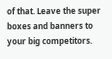of that. Leave the super boxes and banners to your big competitors.